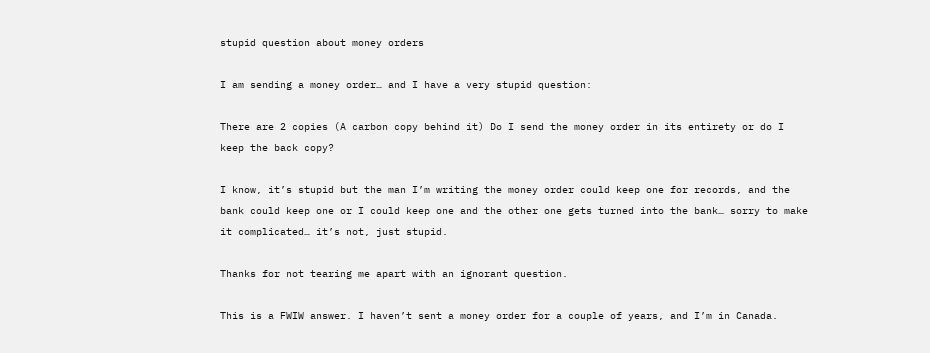stupid question about money orders

I am sending a money order… and I have a very stupid question:

There are 2 copies (A carbon copy behind it) Do I send the money order in its entirety or do I keep the back copy?

I know, it’s stupid but the man I’m writing the money order could keep one for records, and the bank could keep one or I could keep one and the other one gets turned into the bank… sorry to make it complicated… it’s not, just stupid.

Thanks for not tearing me apart with an ignorant question.

This is a FWIW answer. I haven’t sent a money order for a couple of years, and I’m in Canada.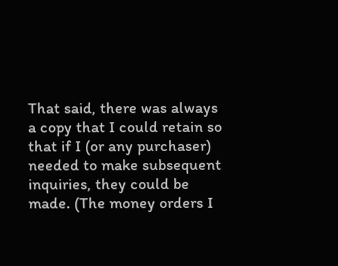That said, there was always a copy that I could retain so that if I (or any purchaser) needed to make subsequent inquiries, they could be made. (The money orders I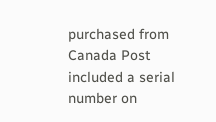purchased from Canada Post included a serial number on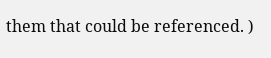them that could be referenced. )